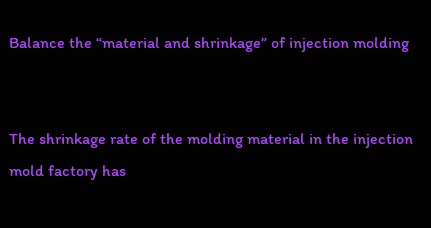Balance the “material and shrinkage” of injection molding


The shrinkage rate of the molding material in the injection mold factory has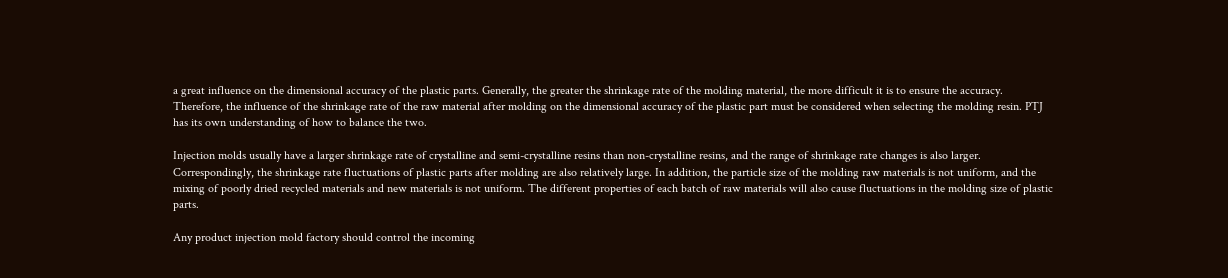a great influence on the dimensional accuracy of the plastic parts. Generally, the greater the shrinkage rate of the molding material, the more difficult it is to ensure the accuracy. Therefore, the influence of the shrinkage rate of the raw material after molding on the dimensional accuracy of the plastic part must be considered when selecting the molding resin. PTJ has its own understanding of how to balance the two.

Injection molds usually have a larger shrinkage rate of crystalline and semi-crystalline resins than non-crystalline resins, and the range of shrinkage rate changes is also larger. Correspondingly, the shrinkage rate fluctuations of plastic parts after molding are also relatively large. In addition, the particle size of the molding raw materials is not uniform, and the mixing of poorly dried recycled materials and new materials is not uniform. The different properties of each batch of raw materials will also cause fluctuations in the molding size of plastic parts.

Any product injection mold factory should control the incoming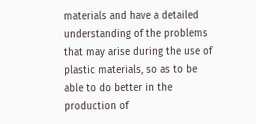materials and have a detailed understanding of the problems that may arise during the use of plastic materials, so as to be able to do better in the production of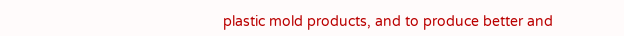plastic mold products, and to produce better and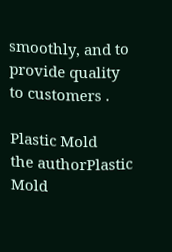smoothly, and to provide quality to customers .

Plastic Mold
the authorPlastic Mold